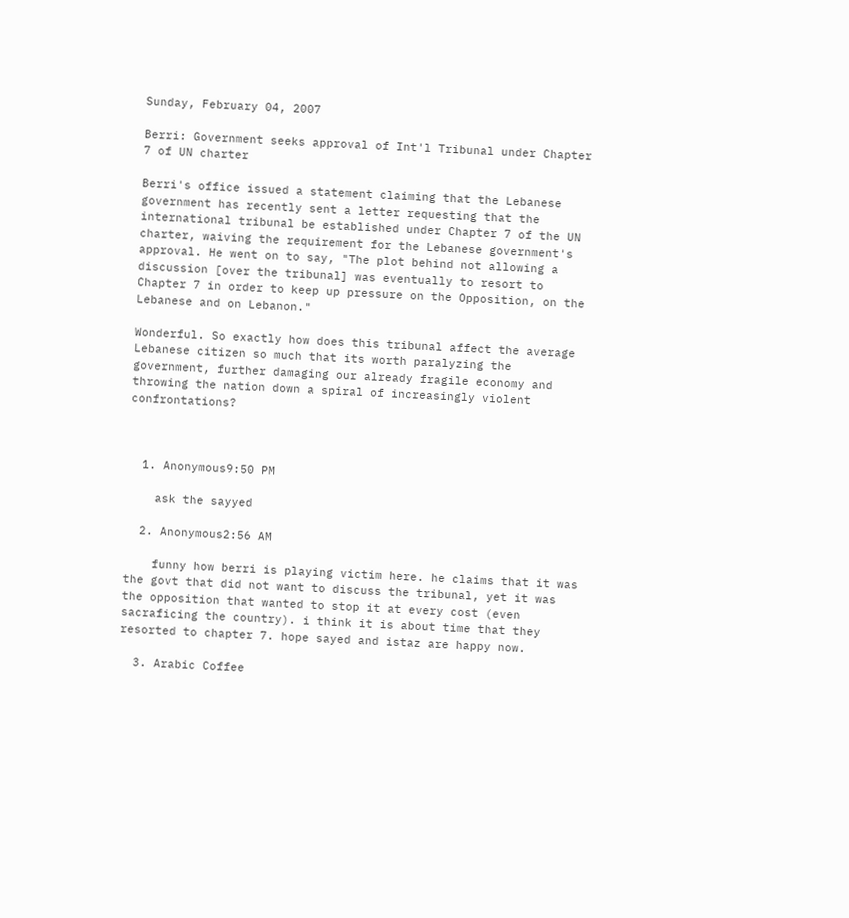Sunday, February 04, 2007

Berri: Government seeks approval of Int'l Tribunal under Chapter 7 of UN charter

Berri's office issued a statement claiming that the Lebanese government has recently sent a letter requesting that the international tribunal be established under Chapter 7 of the UN charter, waiving the requirement for the Lebanese government's approval. He went on to say, "The plot behind not allowing a discussion [over the tribunal] was eventually to resort to Chapter 7 in order to keep up pressure on the Opposition, on the Lebanese and on Lebanon."

Wonderful. So exactly how does this tribunal affect the average Lebanese citizen so much that its worth paralyzing the government, further damaging our already fragile economy and throwing the nation down a spiral of increasingly violent confrontations?



  1. Anonymous9:50 PM

    ask the sayyed

  2. Anonymous2:56 AM

    funny how berri is playing victim here. he claims that it was the govt that did not want to discuss the tribunal, yet it was the opposition that wanted to stop it at every cost (even sacraficing the country). i think it is about time that they resorted to chapter 7. hope sayed and istaz are happy now.

  3. Arabic Coffee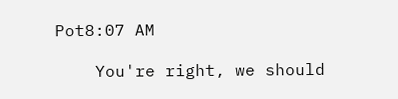Pot8:07 AM

    You're right, we should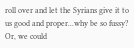roll over and let the Syrians give it to us good and proper...why be so fussy? Or, we could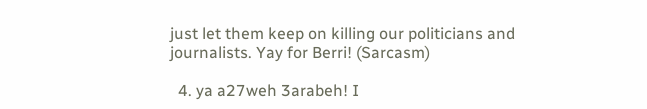just let them keep on killing our politicians and journalists. Yay for Berri! (Sarcasm)

  4. ya a27weh 3arabeh! I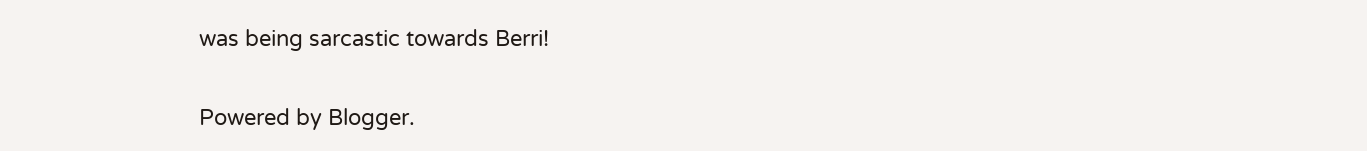was being sarcastic towards Berri!


Powered by Blogger.